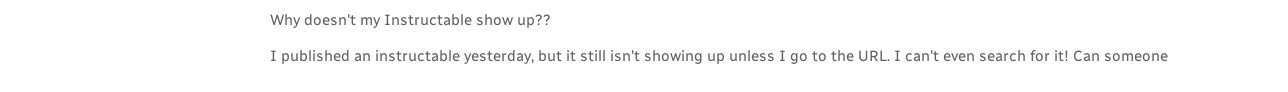Why doesn't my Instructable show up??

I published an instructable yesterday, but it still isn't showing up unless I go to the URL. I can't even search for it! Can someone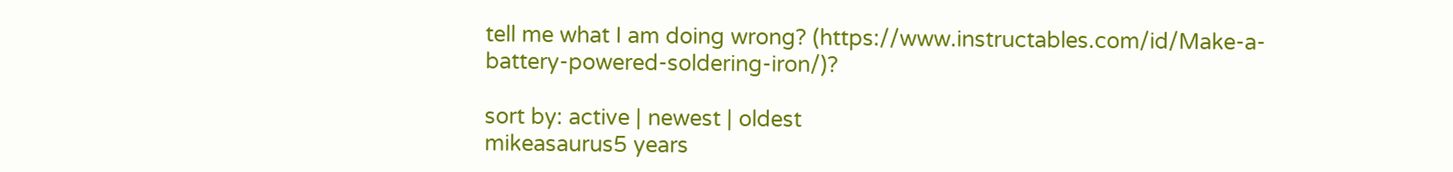tell me what I am doing wrong? (https://www.instructables.com/id/Make-a-battery-powered-soldering-iron/)?

sort by: active | newest | oldest
mikeasaurus5 years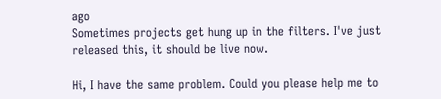ago
Sometimes projects get hung up in the filters. I've just released this, it should be live now.

Hi, I have the same problem. Could you please help me to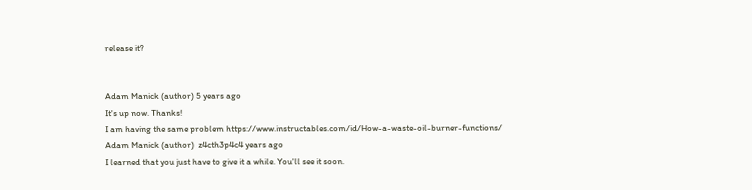release it?


Adam Manick (author) 5 years ago
It's up now. Thanks!
I am having the same problem https://www.instructables.com/id/How-a-waste-oil-burner-functions/
Adam Manick (author)  z4cth3p4c4 years ago
I learned that you just have to give it a while. You'll see it soon.